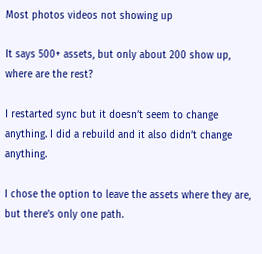Most photos videos not showing up

It says 500+ assets, but only about 200 show up, where are the rest?

I restarted sync but it doesn’t seem to change anything. I did a rebuild and it also didn’t change anything.

I chose the option to leave the assets where they are, but there’s only one path.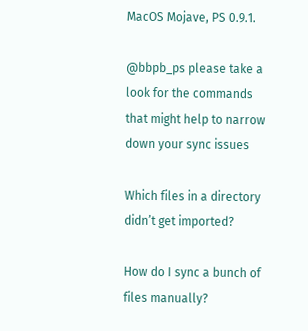MacOS Mojave, PS 0.9.1.

@bbpb_ps please take a look for the commands that might help to narrow down your sync issues

Which files in a directory didn’t get imported?

How do I sync a bunch of files manually?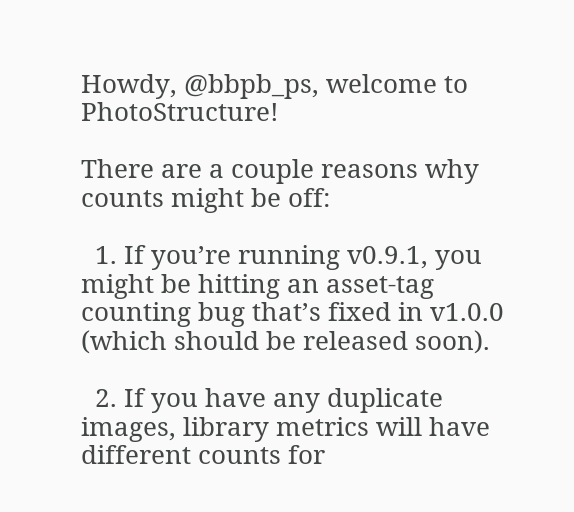Howdy, @bbpb_ps, welcome to PhotoStructure!

There are a couple reasons why counts might be off:

  1. If you’re running v0.9.1, you might be hitting an asset-tag counting bug that’s fixed in v1.0.0 (which should be released soon).

  2. If you have any duplicate images, library metrics will have different counts for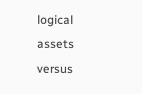logical assets versus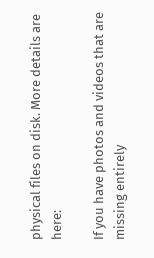physical files on disk. More details are here:

If you have photos and videos that are missing entirely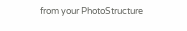from your PhotoStructure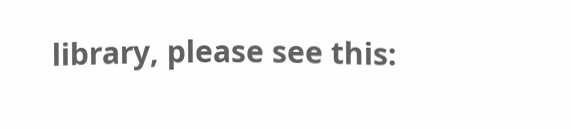library, please see this: